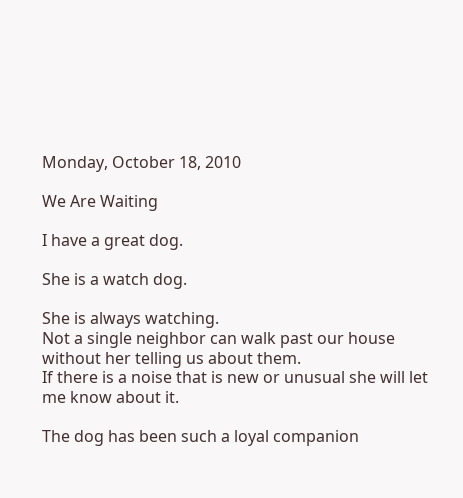Monday, October 18, 2010

We Are Waiting

I have a great dog.

She is a watch dog.

She is always watching.
Not a single neighbor can walk past our house without her telling us about them.
If there is a noise that is new or unusual she will let me know about it.

The dog has been such a loyal companion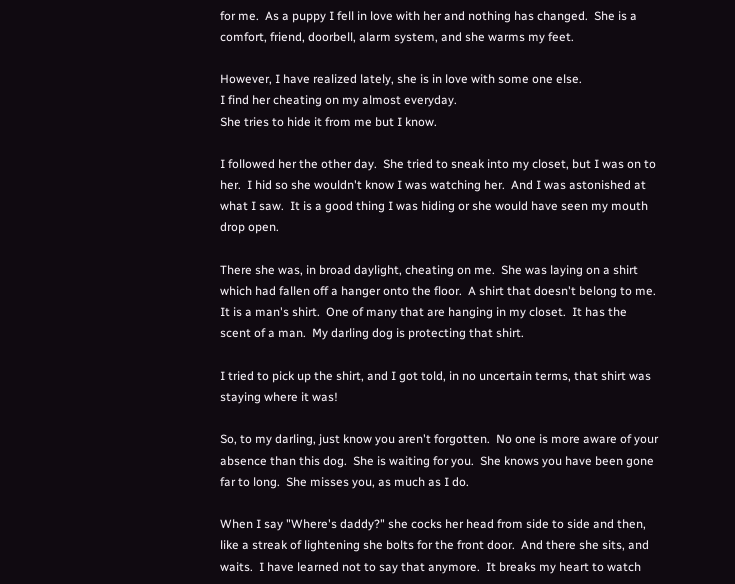for me.  As a puppy I fell in love with her and nothing has changed.  She is a comfort, friend, doorbell, alarm system, and she warms my feet.

However, I have realized lately, she is in love with some one else.
I find her cheating on my almost everyday.
She tries to hide it from me but I know.

I followed her the other day.  She tried to sneak into my closet, but I was on to her.  I hid so she wouldn't know I was watching her.  And I was astonished at what I saw.  It is a good thing I was hiding or she would have seen my mouth drop open.

There she was, in broad daylight, cheating on me.  She was laying on a shirt which had fallen off a hanger onto the floor.  A shirt that doesn't belong to me.  It is a man's shirt.  One of many that are hanging in my closet.  It has the scent of a man.  My darling dog is protecting that shirt.

I tried to pick up the shirt, and I got told, in no uncertain terms, that shirt was staying where it was!

So, to my darling, just know you aren't forgotten.  No one is more aware of your absence than this dog.  She is waiting for you.  She knows you have been gone far to long.  She misses you, as much as I do.

When I say "Where's daddy?" she cocks her head from side to side and then, like a streak of lightening she bolts for the front door.  And there she sits, and waits.  I have learned not to say that anymore.  It breaks my heart to watch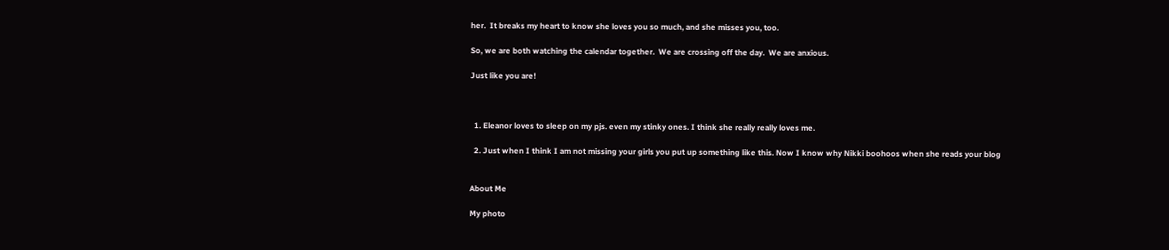her.  It breaks my heart to know she loves you so much, and she misses you, too.

So, we are both watching the calendar together.  We are crossing off the day.  We are anxious.

Just like you are!



  1. Eleanor loves to sleep on my pjs. even my stinky ones. I think she really really loves me.

  2. Just when I think I am not missing your girls you put up something like this. Now I know why Nikki boohoos when she reads your blog


About Me

My photo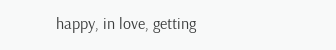happy, in love, getting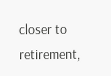closer to retirement,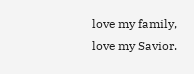love my family, love my Savior.